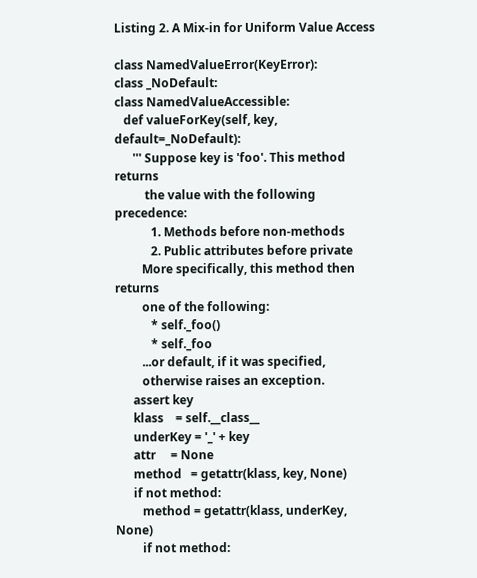Listing 2. A Mix-in for Uniform Value Access

class NamedValueError(KeyError):
class _NoDefault:
class NamedValueAccessible:
   def valueForKey(self, key, default=_NoDefault):
      ''' Suppose key is 'foo'. This method returns
          the value with the following precedence:
            1. Methods before non-methods
            2. Public attributes before private
         More specifically, this method then returns
         one of the following:
            * self._foo()
            * self._foo
         ...or default, if it was specified,
         otherwise raises an exception.
      assert key
      klass    = self.__class__
      underKey = '_' + key
      attr     = None
      method   = getattr(klass, key, None)
      if not method:
         method = getattr(klass, underKey, None)
         if not method: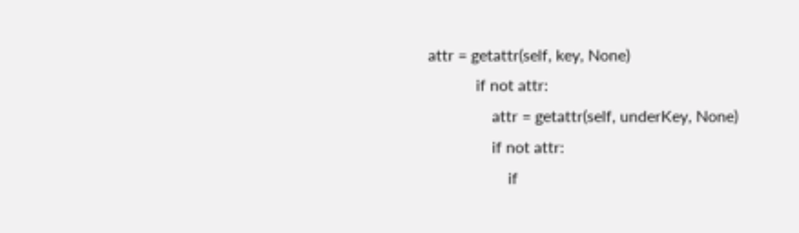attr = getattr(self, key, None)
            if not attr:
                attr = getattr(self, underKey, None)
                if not attr:
                    if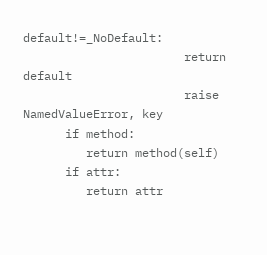default!=_NoDefault:
                       return default
                       raise NamedValueError, key
      if method:
         return method(self)
      if attr:
         return attr